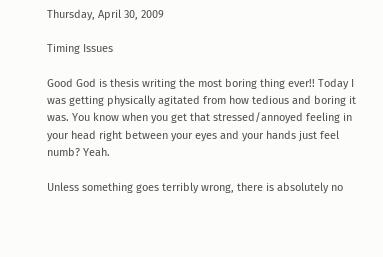Thursday, April 30, 2009

Timing Issues

Good God is thesis writing the most boring thing ever!! Today I was getting physically agitated from how tedious and boring it was. You know when you get that stressed/annoyed feeling in your head right between your eyes and your hands just feel numb? Yeah.

Unless something goes terribly wrong, there is absolutely no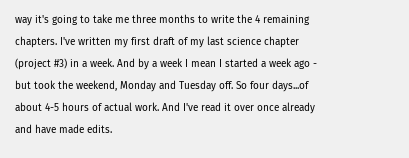way it's going to take me three months to write the 4 remaining chapters. I've written my first draft of my last science chapter (project #3) in a week. And by a week I mean I started a week ago - but took the weekend, Monday and Tuesday off. So four days...of about 4-5 hours of actual work. And I've read it over once already and have made edits.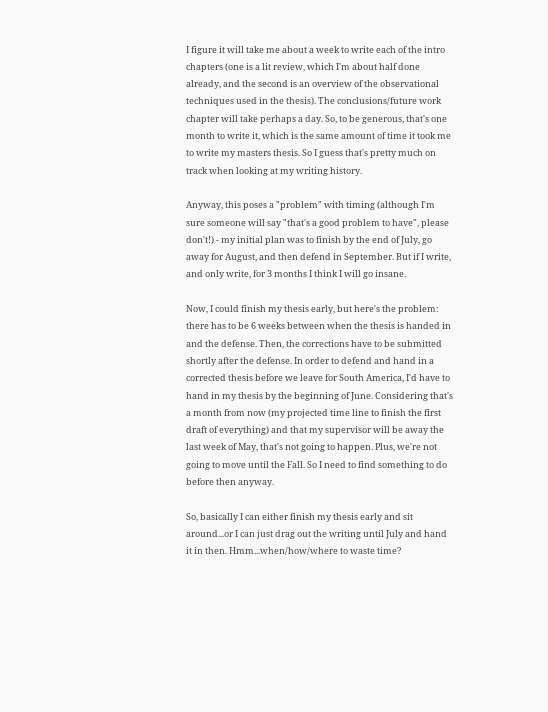I figure it will take me about a week to write each of the intro chapters (one is a lit review, which I'm about half done already, and the second is an overview of the observational techniques used in the thesis). The conclusions/future work chapter will take perhaps a day. So, to be generous, that's one month to write it, which is the same amount of time it took me to write my masters thesis. So I guess that's pretty much on track when looking at my writing history.

Anyway, this poses a "problem" with timing (although I'm sure someone will say "that's a good problem to have", please don't!) - my initial plan was to finish by the end of July, go away for August, and then defend in September. But if I write, and only write, for 3 months I think I will go insane.

Now, I could finish my thesis early, but here's the problem: there has to be 6 weeks between when the thesis is handed in and the defense. Then, the corrections have to be submitted shortly after the defense. In order to defend and hand in a corrected thesis before we leave for South America, I'd have to hand in my thesis by the beginning of June. Considering that's a month from now (my projected time line to finish the first draft of everything) and that my supervisor will be away the last week of May, that's not going to happen. Plus, we're not going to move until the Fall. So I need to find something to do before then anyway.

So, basically I can either finish my thesis early and sit around...or I can just drag out the writing until July and hand it in then. Hmm...when/how/where to waste time?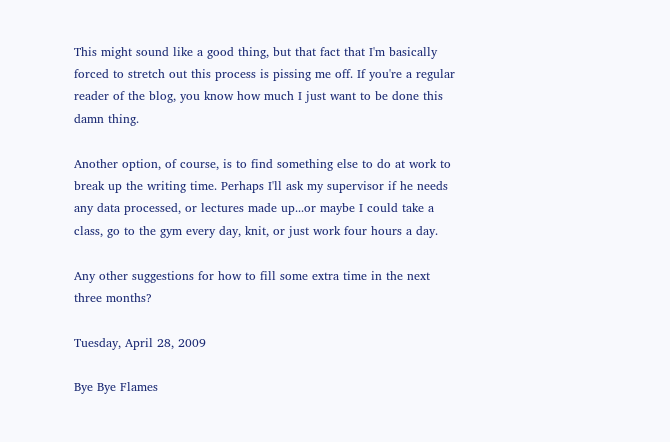This might sound like a good thing, but that fact that I'm basically forced to stretch out this process is pissing me off. If you're a regular reader of the blog, you know how much I just want to be done this damn thing.

Another option, of course, is to find something else to do at work to break up the writing time. Perhaps I'll ask my supervisor if he needs any data processed, or lectures made up...or maybe I could take a class, go to the gym every day, knit, or just work four hours a day.

Any other suggestions for how to fill some extra time in the next three months?

Tuesday, April 28, 2009

Bye Bye Flames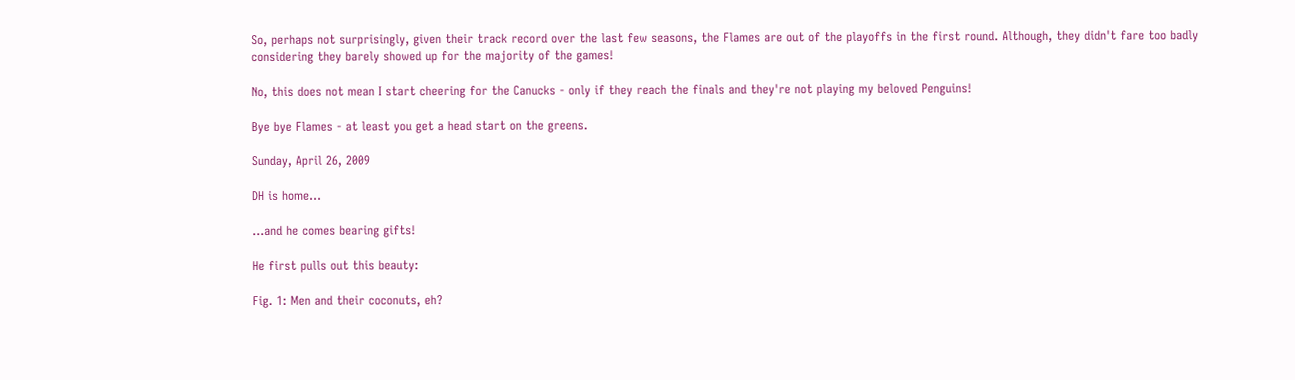So, perhaps not surprisingly, given their track record over the last few seasons, the Flames are out of the playoffs in the first round. Although, they didn't fare too badly considering they barely showed up for the majority of the games!

No, this does not mean I start cheering for the Canucks - only if they reach the finals and they're not playing my beloved Penguins!

Bye bye Flames - at least you get a head start on the greens.

Sunday, April 26, 2009

DH is home...

...and he comes bearing gifts!

He first pulls out this beauty:

Fig. 1: Men and their coconuts, eh?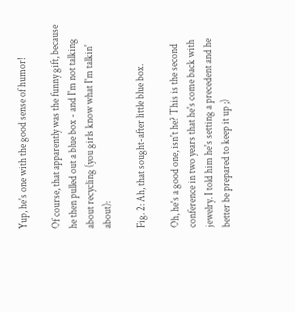Yup, he's one with the good sense of humor!

Of course, that apparently was the funny gift, because he then pulled out a blue box - and I'm not talking about recycling (you girls know what I'm talkin' about):

Fig. 2: Ah, that sought-after little blue box.

Oh, he's a good one, isn't he? This is the second conference in two years that he's come back with jewelry. I told him he's setting a precedent and he better be prepared to keep it up ;)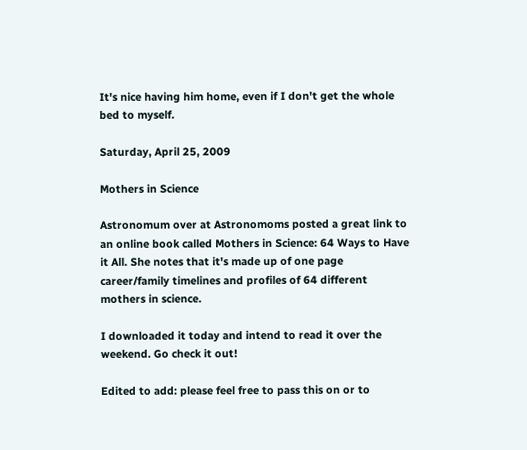It's nice having him home, even if I don't get the whole bed to myself.

Saturday, April 25, 2009

Mothers in Science

Astronomum over at Astronomoms posted a great link to an online book called Mothers in Science: 64 Ways to Have it All. She notes that it's made up of one page career/family timelines and profiles of 64 different mothers in science.

I downloaded it today and intend to read it over the weekend. Go check it out!

Edited to add: please feel free to pass this on or to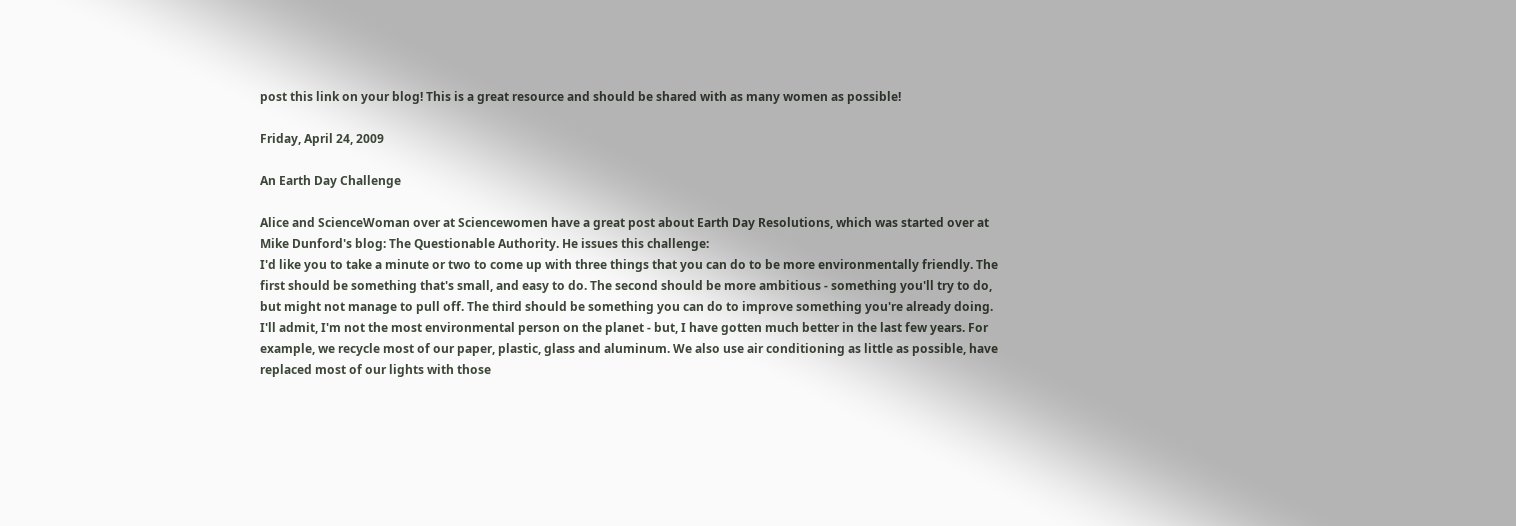post this link on your blog! This is a great resource and should be shared with as many women as possible!

Friday, April 24, 2009

An Earth Day Challenge

Alice and ScienceWoman over at Sciencewomen have a great post about Earth Day Resolutions, which was started over at Mike Dunford's blog: The Questionable Authority. He issues this challenge:
I'd like you to take a minute or two to come up with three things that you can do to be more environmentally friendly. The first should be something that's small, and easy to do. The second should be more ambitious - something you'll try to do, but might not manage to pull off. The third should be something you can do to improve something you're already doing.
I'll admit, I'm not the most environmental person on the planet - but, I have gotten much better in the last few years. For example, we recycle most of our paper, plastic, glass and aluminum. We also use air conditioning as little as possible, have replaced most of our lights with those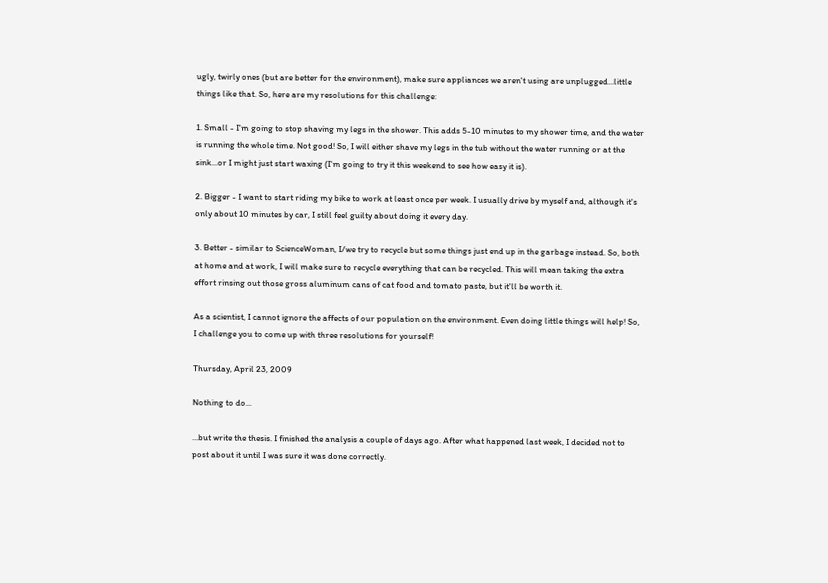ugly, twirly ones (but are better for the environment), make sure appliances we aren't using are unplugged...little things like that. So, here are my resolutions for this challenge:

1. Small - I'm going to stop shaving my legs in the shower. This adds 5-10 minutes to my shower time, and the water is running the whole time. Not good! So, I will either shave my legs in the tub without the water running or at the sink...or I might just start waxing (I'm going to try it this weekend to see how easy it is).

2. Bigger - I want to start riding my bike to work at least once per week. I usually drive by myself and, although it's only about 10 minutes by car, I still feel guilty about doing it every day.

3. Better - similar to ScienceWoman, I/we try to recycle but some things just end up in the garbage instead. So, both at home and at work, I will make sure to recycle everything that can be recycled. This will mean taking the extra effort rinsing out those gross aluminum cans of cat food and tomato paste, but it'll be worth it.

As a scientist, I cannot ignore the affects of our population on the environment. Even doing little things will help! So, I challenge you to come up with three resolutions for yourself!

Thursday, April 23, 2009

Nothing to do...

...but write the thesis. I finished the analysis a couple of days ago. After what happened last week, I decided not to post about it until I was sure it was done correctly.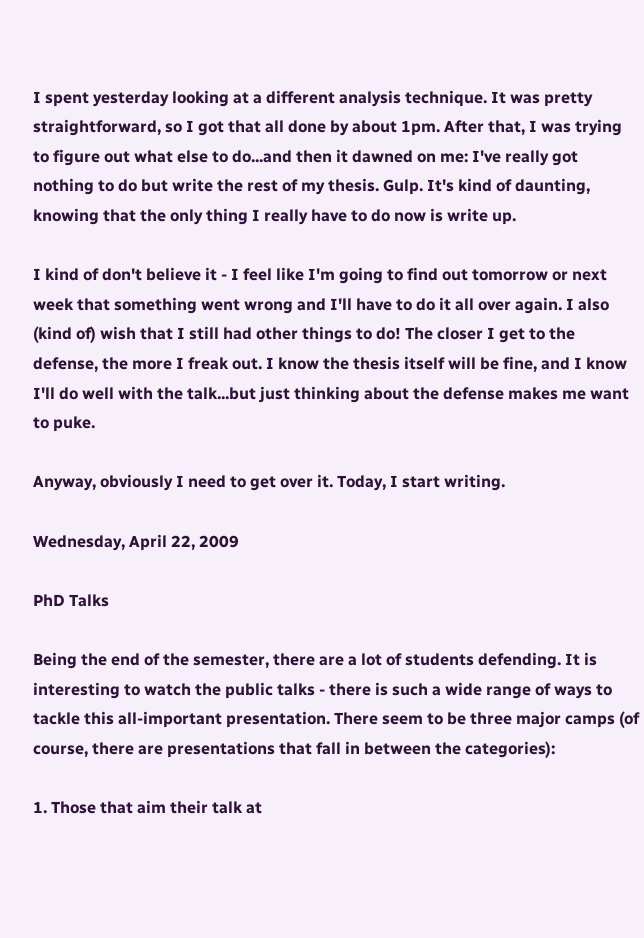I spent yesterday looking at a different analysis technique. It was pretty straightforward, so I got that all done by about 1pm. After that, I was trying to figure out what else to do...and then it dawned on me: I've really got nothing to do but write the rest of my thesis. Gulp. It's kind of daunting, knowing that the only thing I really have to do now is write up.

I kind of don't believe it - I feel like I'm going to find out tomorrow or next week that something went wrong and I'll have to do it all over again. I also (kind of) wish that I still had other things to do! The closer I get to the defense, the more I freak out. I know the thesis itself will be fine, and I know I'll do well with the talk...but just thinking about the defense makes me want to puke.

Anyway, obviously I need to get over it. Today, I start writing.

Wednesday, April 22, 2009

PhD Talks

Being the end of the semester, there are a lot of students defending. It is interesting to watch the public talks - there is such a wide range of ways to tackle this all-important presentation. There seem to be three major camps (of course, there are presentations that fall in between the categories):

1. Those that aim their talk at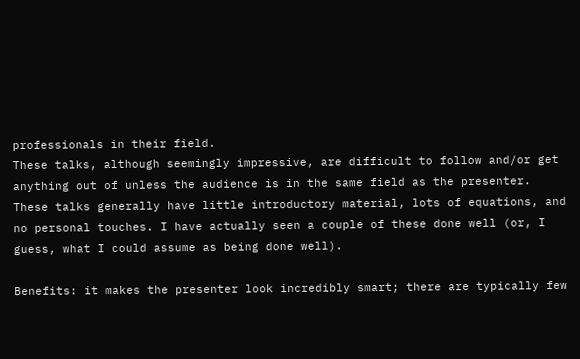professionals in their field.
These talks, although seemingly impressive, are difficult to follow and/or get anything out of unless the audience is in the same field as the presenter. These talks generally have little introductory material, lots of equations, and no personal touches. I have actually seen a couple of these done well (or, I guess, what I could assume as being done well).

Benefits: it makes the presenter look incredibly smart; there are typically few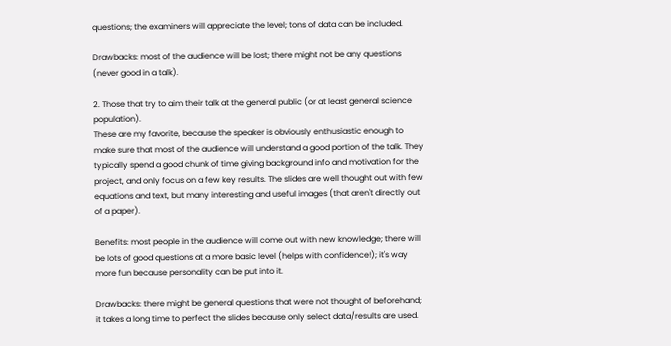questions; the examiners will appreciate the level; tons of data can be included.

Drawbacks: most of the audience will be lost; there might not be any questions (never good in a talk).

2. Those that try to aim their talk at the general public (or at least general science population).
These are my favorite, because the speaker is obviously enthusiastic enough to make sure that most of the audience will understand a good portion of the talk. They typically spend a good chunk of time giving background info and motivation for the project, and only focus on a few key results. The slides are well thought out with few equations and text, but many interesting and useful images (that aren't directly out of a paper).

Benefits: most people in the audience will come out with new knowledge; there will be lots of good questions at a more basic level (helps with confidence!); it's way more fun because personality can be put into it.

Drawbacks: there might be general questions that were not thought of beforehand; it takes a long time to perfect the slides because only select data/results are used.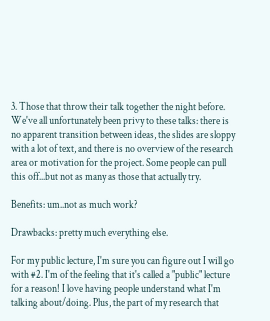3. Those that throw their talk together the night before.
We've all unfortunately been privy to these talks: there is no apparent transition between ideas, the slides are sloppy with a lot of text, and there is no overview of the research area or motivation for the project. Some people can pull this off...but not as many as those that actually try.

Benefits: um..not as much work?

Drawbacks: pretty much everything else.

For my public lecture, I'm sure you can figure out I will go with #2. I'm of the feeling that it's called a "public" lecture for a reason! I love having people understand what I'm talking about/doing. Plus, the part of my research that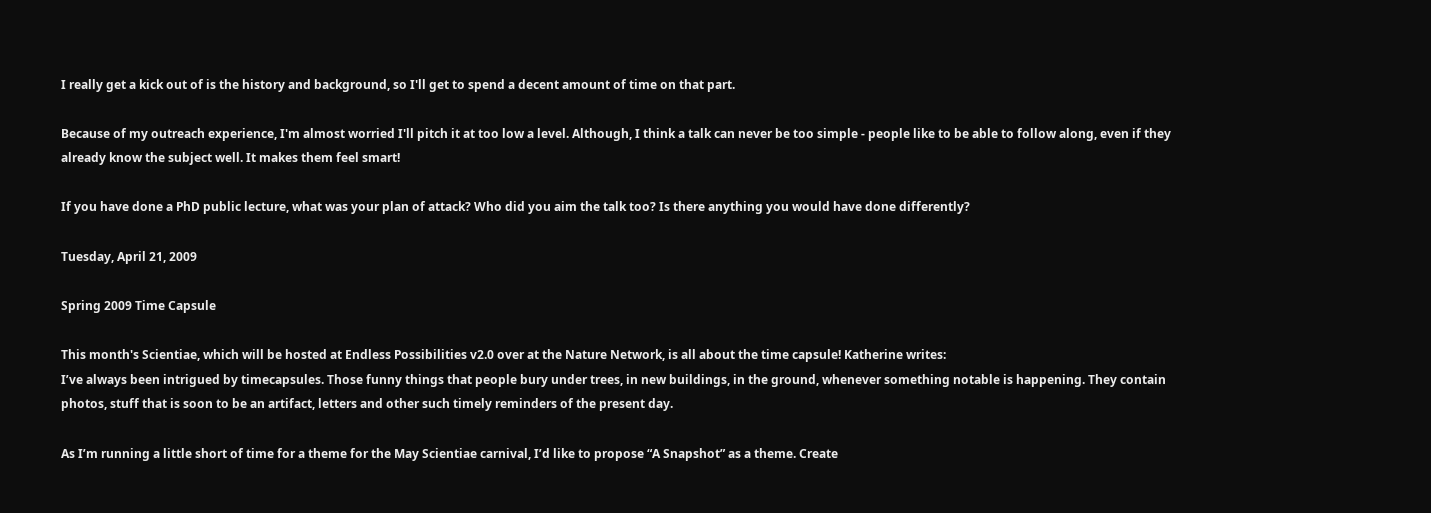I really get a kick out of is the history and background, so I'll get to spend a decent amount of time on that part.

Because of my outreach experience, I'm almost worried I'll pitch it at too low a level. Although, I think a talk can never be too simple - people like to be able to follow along, even if they already know the subject well. It makes them feel smart!

If you have done a PhD public lecture, what was your plan of attack? Who did you aim the talk too? Is there anything you would have done differently?

Tuesday, April 21, 2009

Spring 2009 Time Capsule

This month's Scientiae, which will be hosted at Endless Possibilities v2.0 over at the Nature Network, is all about the time capsule! Katherine writes:
I’ve always been intrigued by timecapsules. Those funny things that people bury under trees, in new buildings, in the ground, whenever something notable is happening. They contain photos, stuff that is soon to be an artifact, letters and other such timely reminders of the present day.

As I’m running a little short of time for a theme for the May Scientiae carnival, I’d like to propose “A Snapshot” as a theme. Create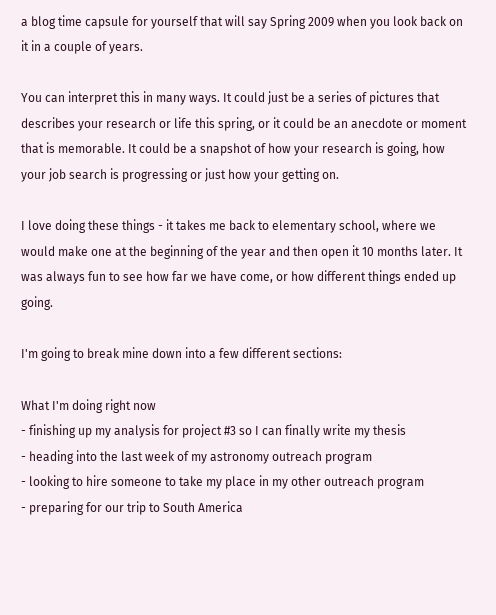a blog time capsule for yourself that will say Spring 2009 when you look back on it in a couple of years.

You can interpret this in many ways. It could just be a series of pictures that describes your research or life this spring, or it could be an anecdote or moment that is memorable. It could be a snapshot of how your research is going, how your job search is progressing or just how your getting on.

I love doing these things - it takes me back to elementary school, where we would make one at the beginning of the year and then open it 10 months later. It was always fun to see how far we have come, or how different things ended up going.

I'm going to break mine down into a few different sections:

What I'm doing right now
- finishing up my analysis for project #3 so I can finally write my thesis
- heading into the last week of my astronomy outreach program
- looking to hire someone to take my place in my other outreach program
- preparing for our trip to South America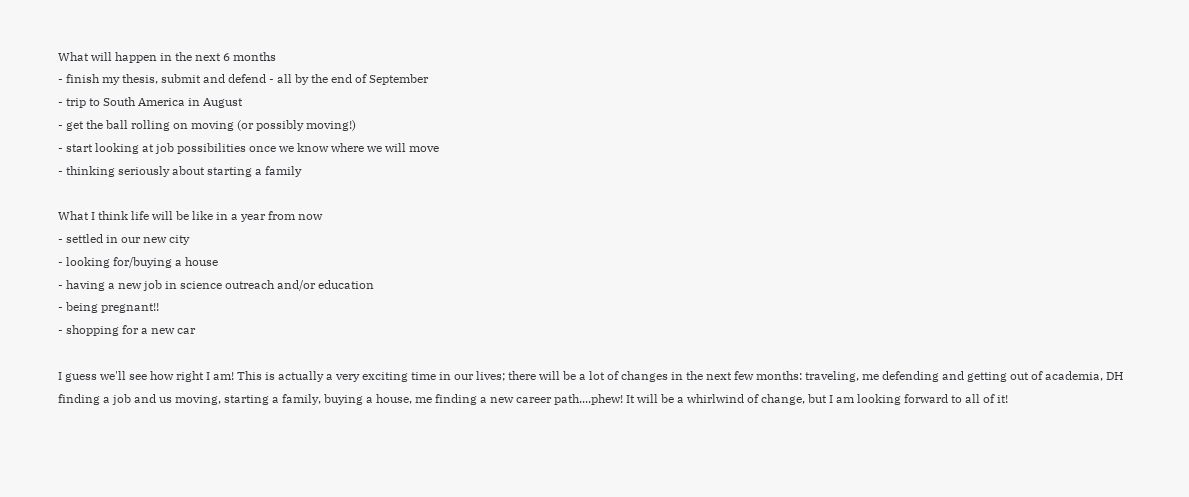What will happen in the next 6 months
- finish my thesis, submit and defend - all by the end of September
- trip to South America in August
- get the ball rolling on moving (or possibly moving!)
- start looking at job possibilities once we know where we will move
- thinking seriously about starting a family

What I think life will be like in a year from now
- settled in our new city
- looking for/buying a house
- having a new job in science outreach and/or education
- being pregnant!!
- shopping for a new car

I guess we'll see how right I am! This is actually a very exciting time in our lives; there will be a lot of changes in the next few months: traveling, me defending and getting out of academia, DH finding a job and us moving, starting a family, buying a house, me finding a new career path....phew! It will be a whirlwind of change, but I am looking forward to all of it!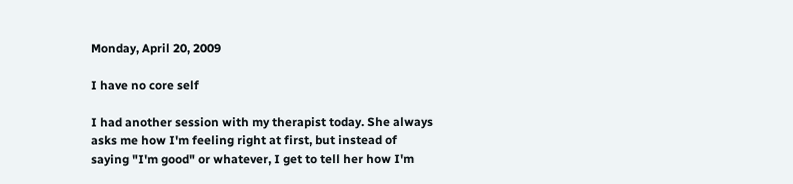Monday, April 20, 2009

I have no core self

I had another session with my therapist today. She always asks me how I'm feeling right at first, but instead of saying "I'm good" or whatever, I get to tell her how I'm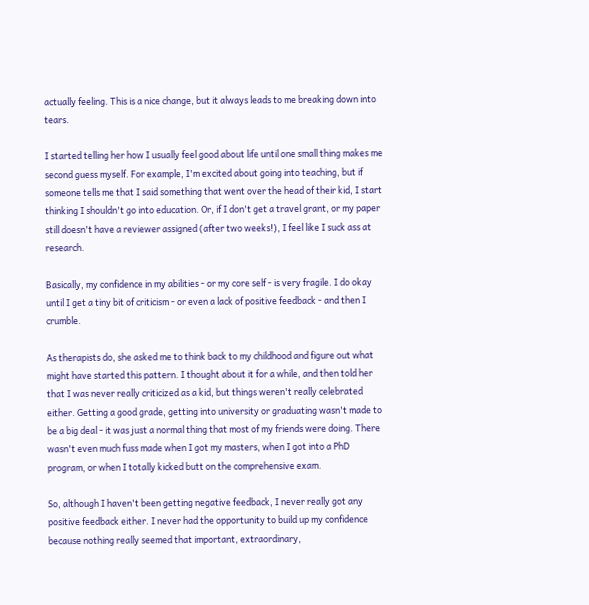actually feeling. This is a nice change, but it always leads to me breaking down into tears.

I started telling her how I usually feel good about life until one small thing makes me second guess myself. For example, I'm excited about going into teaching, but if someone tells me that I said something that went over the head of their kid, I start thinking I shouldn't go into education. Or, if I don't get a travel grant, or my paper still doesn't have a reviewer assigned (after two weeks!), I feel like I suck ass at research.

Basically, my confidence in my abilities - or my core self - is very fragile. I do okay until I get a tiny bit of criticism - or even a lack of positive feedback - and then I crumble.

As therapists do, she asked me to think back to my childhood and figure out what might have started this pattern. I thought about it for a while, and then told her that I was never really criticized as a kid, but things weren't really celebrated either. Getting a good grade, getting into university or graduating wasn't made to be a big deal - it was just a normal thing that most of my friends were doing. There wasn't even much fuss made when I got my masters, when I got into a PhD program, or when I totally kicked butt on the comprehensive exam.

So, although I haven't been getting negative feedback, I never really got any positive feedback either. I never had the opportunity to build up my confidence because nothing really seemed that important, extraordinary,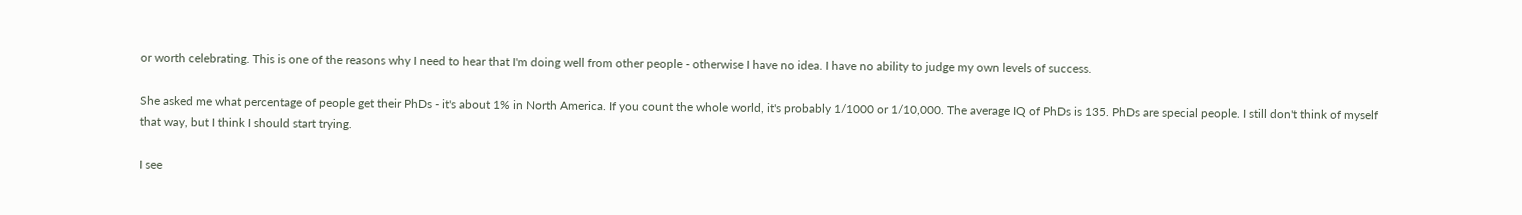or worth celebrating. This is one of the reasons why I need to hear that I'm doing well from other people - otherwise I have no idea. I have no ability to judge my own levels of success.

She asked me what percentage of people get their PhDs - it's about 1% in North America. If you count the whole world, it's probably 1/1000 or 1/10,000. The average IQ of PhDs is 135. PhDs are special people. I still don't think of myself that way, but I think I should start trying.

I see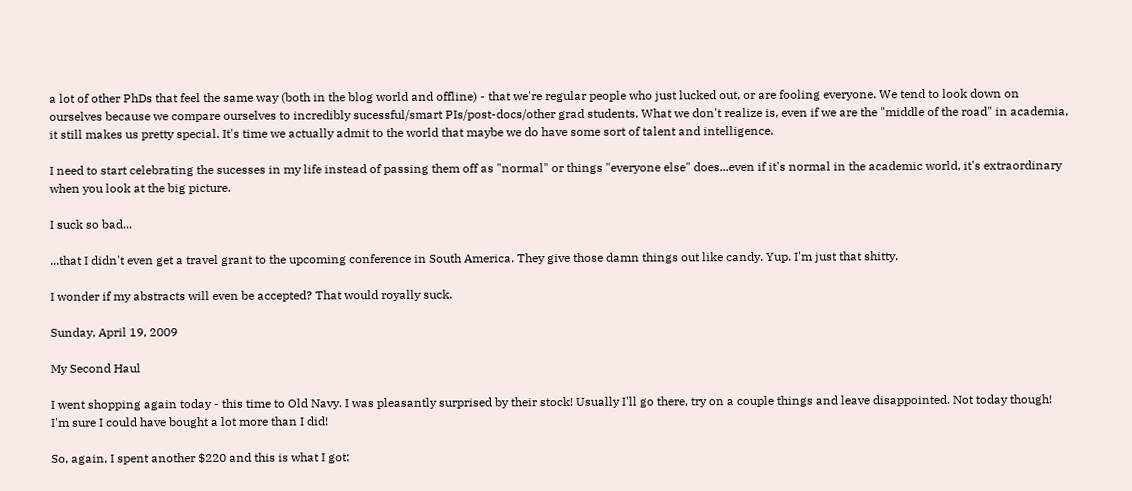a lot of other PhDs that feel the same way (both in the blog world and offline) - that we're regular people who just lucked out, or are fooling everyone. We tend to look down on ourselves because we compare ourselves to incredibly sucessful/smart PIs/post-docs/other grad students. What we don't realize is, even if we are the "middle of the road" in academia, it still makes us pretty special. It's time we actually admit to the world that maybe we do have some sort of talent and intelligence.

I need to start celebrating the sucesses in my life instead of passing them off as "normal" or things "everyone else" does...even if it's normal in the academic world, it's extraordinary when you look at the big picture.

I suck so bad...

...that I didn't even get a travel grant to the upcoming conference in South America. They give those damn things out like candy. Yup. I'm just that shitty.

I wonder if my abstracts will even be accepted? That would royally suck.

Sunday, April 19, 2009

My Second Haul

I went shopping again today - this time to Old Navy. I was pleasantly surprised by their stock! Usually I'll go there, try on a couple things and leave disappointed. Not today though! I'm sure I could have bought a lot more than I did!

So, again, I spent another $220 and this is what I got: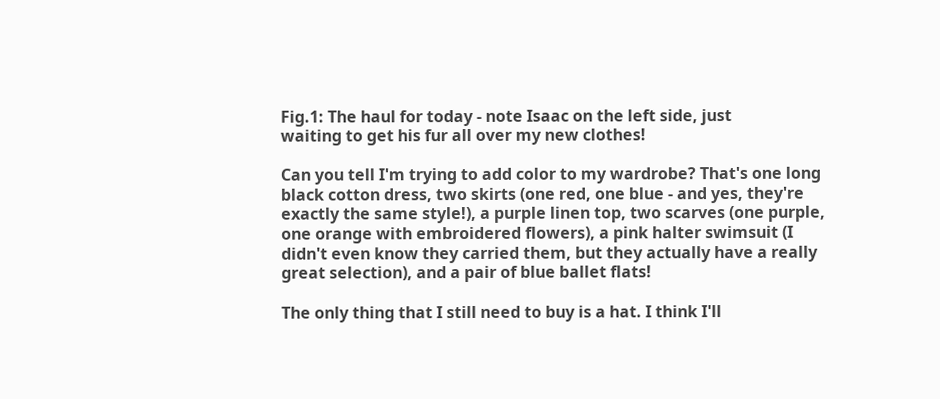Fig.1: The haul for today - note Isaac on the left side, just
waiting to get his fur all over my new clothes!

Can you tell I'm trying to add color to my wardrobe? That's one long black cotton dress, two skirts (one red, one blue - and yes, they're exactly the same style!), a purple linen top, two scarves (one purple, one orange with embroidered flowers), a pink halter swimsuit (I didn't even know they carried them, but they actually have a really great selection), and a pair of blue ballet flats!

The only thing that I still need to buy is a hat. I think I'll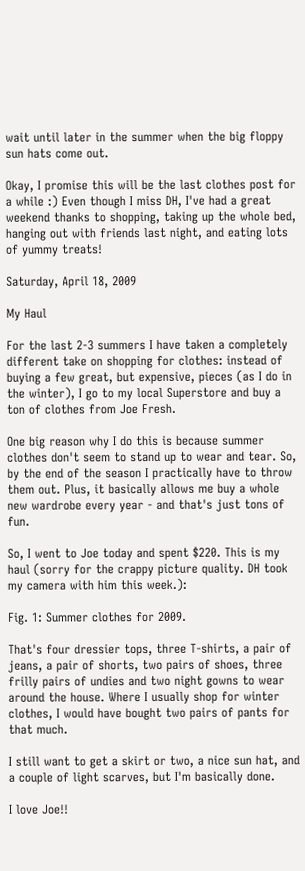wait until later in the summer when the big floppy sun hats come out.

Okay, I promise this will be the last clothes post for a while :) Even though I miss DH, I've had a great weekend thanks to shopping, taking up the whole bed, hanging out with friends last night, and eating lots of yummy treats!

Saturday, April 18, 2009

My Haul

For the last 2-3 summers I have taken a completely different take on shopping for clothes: instead of buying a few great, but expensive, pieces (as I do in the winter), I go to my local Superstore and buy a ton of clothes from Joe Fresh.

One big reason why I do this is because summer clothes don't seem to stand up to wear and tear. So, by the end of the season I practically have to throw them out. Plus, it basically allows me buy a whole new wardrobe every year - and that's just tons of fun.

So, I went to Joe today and spent $220. This is my haul (sorry for the crappy picture quality. DH took my camera with him this week.):

Fig. 1: Summer clothes for 2009.

That's four dressier tops, three T-shirts, a pair of jeans, a pair of shorts, two pairs of shoes, three frilly pairs of undies and two night gowns to wear around the house. Where I usually shop for winter clothes, I would have bought two pairs of pants for that much.

I still want to get a skirt or two, a nice sun hat, and a couple of light scarves, but I'm basically done.

I love Joe!!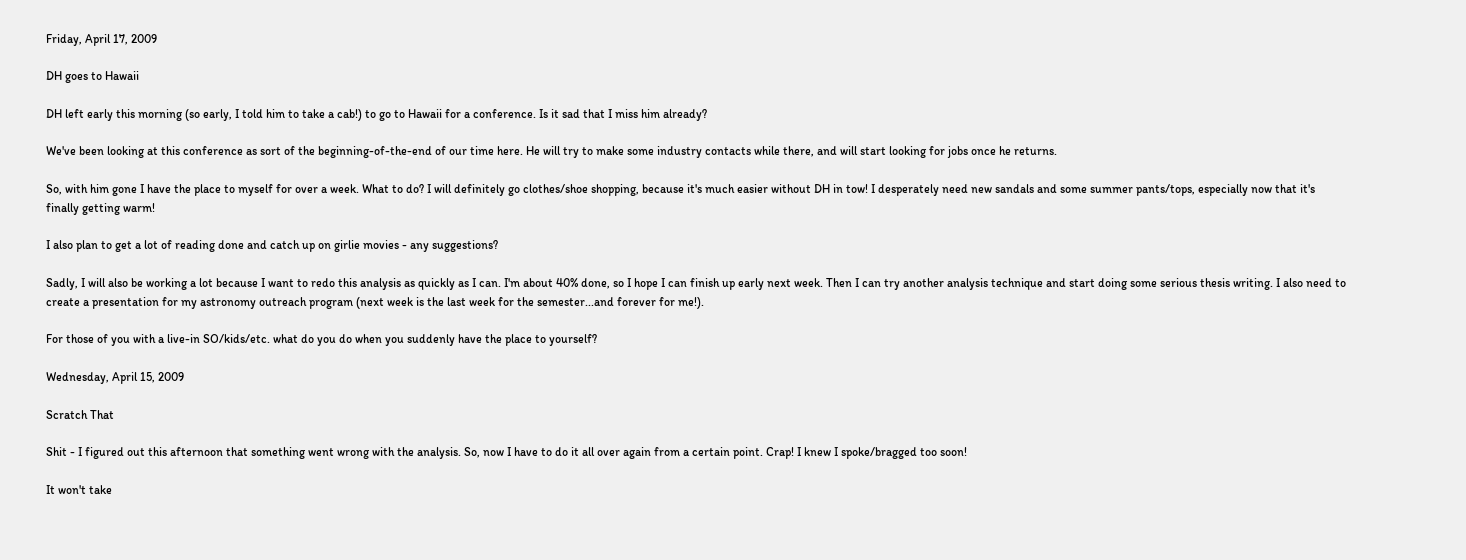Friday, April 17, 2009

DH goes to Hawaii

DH left early this morning (so early, I told him to take a cab!) to go to Hawaii for a conference. Is it sad that I miss him already?

We've been looking at this conference as sort of the beginning-of-the-end of our time here. He will try to make some industry contacts while there, and will start looking for jobs once he returns.

So, with him gone I have the place to myself for over a week. What to do? I will definitely go clothes/shoe shopping, because it's much easier without DH in tow! I desperately need new sandals and some summer pants/tops, especially now that it's finally getting warm!

I also plan to get a lot of reading done and catch up on girlie movies - any suggestions?

Sadly, I will also be working a lot because I want to redo this analysis as quickly as I can. I'm about 40% done, so I hope I can finish up early next week. Then I can try another analysis technique and start doing some serious thesis writing. I also need to create a presentation for my astronomy outreach program (next week is the last week for the semester...and forever for me!).

For those of you with a live-in SO/kids/etc. what do you do when you suddenly have the place to yourself?

Wednesday, April 15, 2009

Scratch That

Shit - I figured out this afternoon that something went wrong with the analysis. So, now I have to do it all over again from a certain point. Crap! I knew I spoke/bragged too soon!

It won't take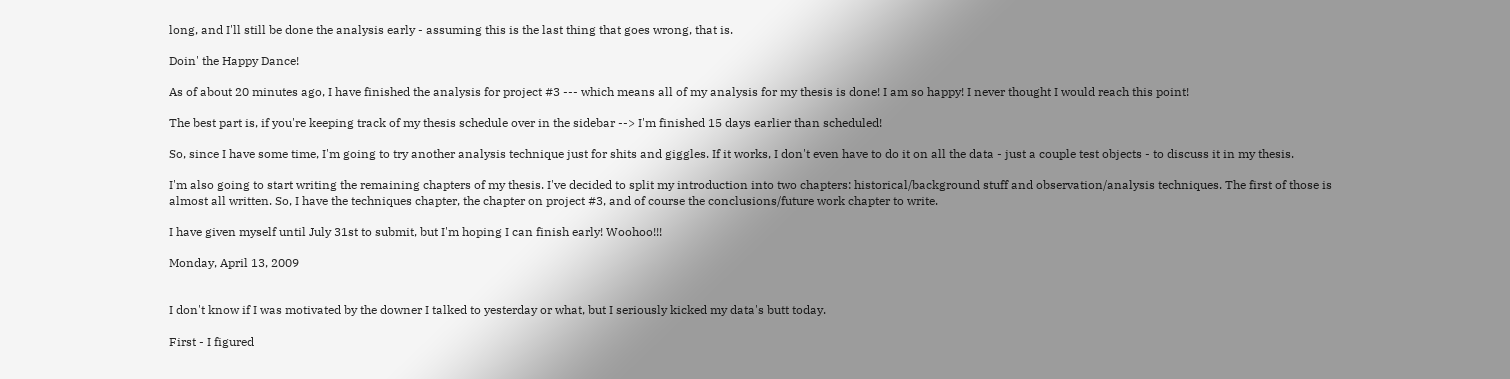long, and I'll still be done the analysis early - assuming this is the last thing that goes wrong, that is.

Doin' the Happy Dance!

As of about 20 minutes ago, I have finished the analysis for project #3 --- which means all of my analysis for my thesis is done! I am so happy! I never thought I would reach this point!

The best part is, if you're keeping track of my thesis schedule over in the sidebar --> I'm finished 15 days earlier than scheduled!

So, since I have some time, I'm going to try another analysis technique just for shits and giggles. If it works, I don't even have to do it on all the data - just a couple test objects - to discuss it in my thesis.

I'm also going to start writing the remaining chapters of my thesis. I've decided to split my introduction into two chapters: historical/background stuff and observation/analysis techniques. The first of those is almost all written. So, I have the techniques chapter, the chapter on project #3, and of course the conclusions/future work chapter to write.

I have given myself until July 31st to submit, but I'm hoping I can finish early! Woohoo!!!

Monday, April 13, 2009


I don't know if I was motivated by the downer I talked to yesterday or what, but I seriously kicked my data's butt today.

First - I figured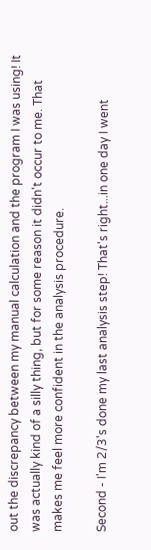out the discrepancy between my manual calculation and the program I was using! It was actually kind of a silly thing, but for some reason it didn't occur to me. That makes me feel more confident in the analysis procedure.

Second - I'm 2/3's done my last analysis step! That's right...in one day I went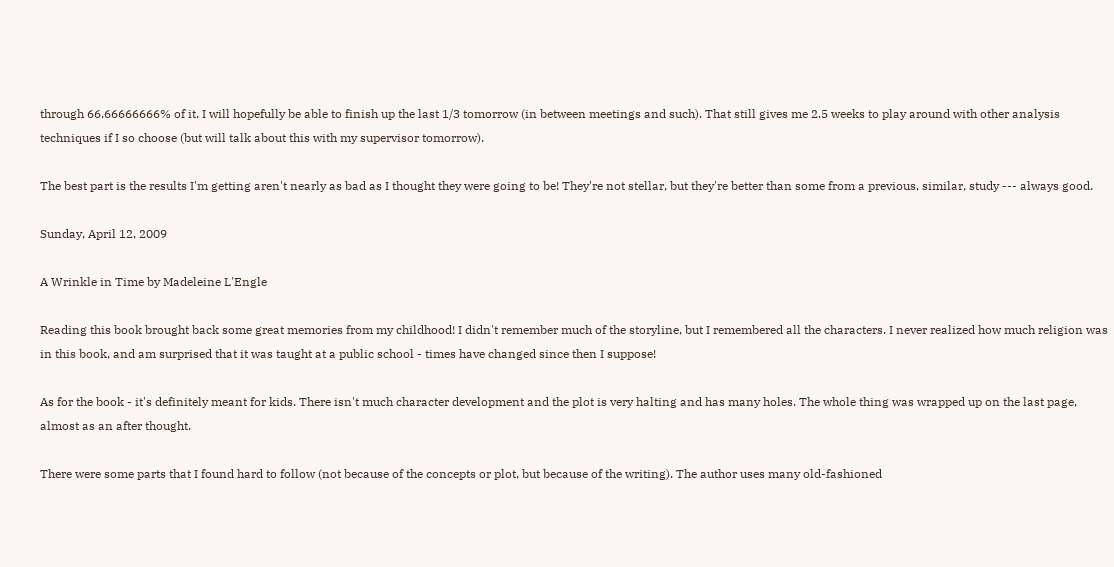through 66.66666666% of it. I will hopefully be able to finish up the last 1/3 tomorrow (in between meetings and such). That still gives me 2.5 weeks to play around with other analysis techniques if I so choose (but will talk about this with my supervisor tomorrow).

The best part is the results I'm getting aren't nearly as bad as I thought they were going to be! They're not stellar, but they're better than some from a previous, similar, study --- always good.

Sunday, April 12, 2009

A Wrinkle in Time by Madeleine L'Engle

Reading this book brought back some great memories from my childhood! I didn't remember much of the storyline, but I remembered all the characters. I never realized how much religion was in this book, and am surprised that it was taught at a public school - times have changed since then I suppose!

As for the book - it's definitely meant for kids. There isn't much character development and the plot is very halting and has many holes. The whole thing was wrapped up on the last page, almost as an after thought.

There were some parts that I found hard to follow (not because of the concepts or plot, but because of the writing). The author uses many old-fashioned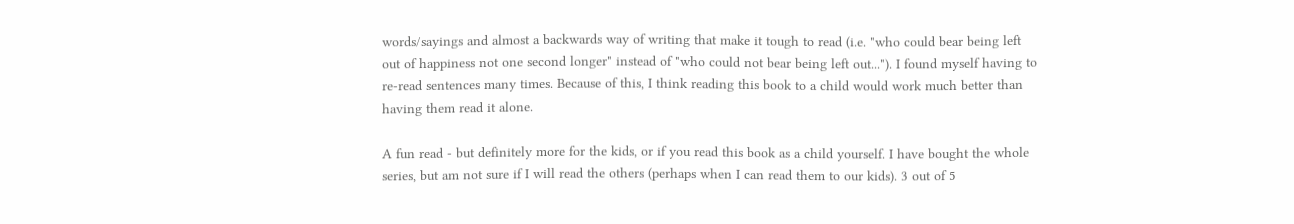words/sayings and almost a backwards way of writing that make it tough to read (i.e. "who could bear being left out of happiness not one second longer" instead of "who could not bear being left out..."). I found myself having to re-read sentences many times. Because of this, I think reading this book to a child would work much better than having them read it alone.

A fun read - but definitely more for the kids, or if you read this book as a child yourself. I have bought the whole series, but am not sure if I will read the others (perhaps when I can read them to our kids). 3 out of 5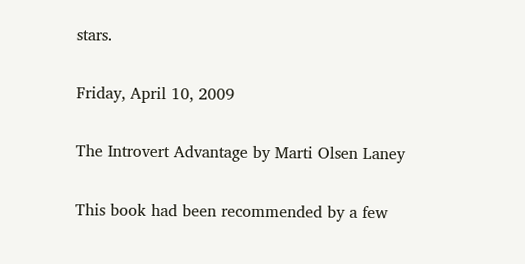stars.

Friday, April 10, 2009

The Introvert Advantage by Marti Olsen Laney

This book had been recommended by a few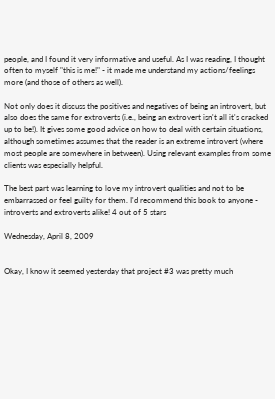people, and I found it very informative and useful. As I was reading, I thought often to myself "this is me!" - it made me understand my actions/feelings more (and those of others as well).

Not only does it discuss the positives and negatives of being an introvert, but also does the same for extroverts (i.e., being an extrovert isn't all it's cracked up to be!). It gives some good advice on how to deal with certain situations, although sometimes assumes that the reader is an extreme introvert (where most people are somewhere in between). Using relevant examples from some clients was especially helpful.

The best part was learning to love my introvert qualities and not to be embarrassed or feel guilty for them. I'd recommend this book to anyone - introverts and extroverts alike! 4 out of 5 stars

Wednesday, April 8, 2009


Okay, I know it seemed yesterday that project #3 was pretty much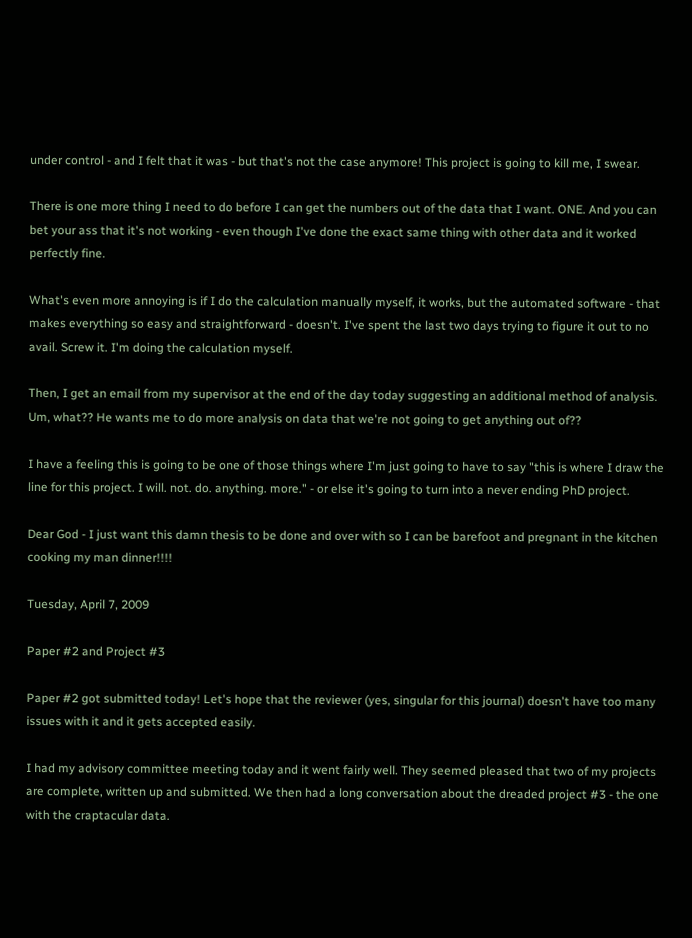under control - and I felt that it was - but that's not the case anymore! This project is going to kill me, I swear.

There is one more thing I need to do before I can get the numbers out of the data that I want. ONE. And you can bet your ass that it's not working - even though I've done the exact same thing with other data and it worked perfectly fine.

What's even more annoying is if I do the calculation manually myself, it works, but the automated software - that makes everything so easy and straightforward - doesn't. I've spent the last two days trying to figure it out to no avail. Screw it. I'm doing the calculation myself.

Then, I get an email from my supervisor at the end of the day today suggesting an additional method of analysis. Um, what?? He wants me to do more analysis on data that we're not going to get anything out of??

I have a feeling this is going to be one of those things where I'm just going to have to say "this is where I draw the line for this project. I will. not. do. anything. more." - or else it's going to turn into a never ending PhD project.

Dear God - I just want this damn thesis to be done and over with so I can be barefoot and pregnant in the kitchen cooking my man dinner!!!!

Tuesday, April 7, 2009

Paper #2 and Project #3

Paper #2 got submitted today! Let's hope that the reviewer (yes, singular for this journal) doesn't have too many issues with it and it gets accepted easily.

I had my advisory committee meeting today and it went fairly well. They seemed pleased that two of my projects are complete, written up and submitted. We then had a long conversation about the dreaded project #3 - the one with the craptacular data.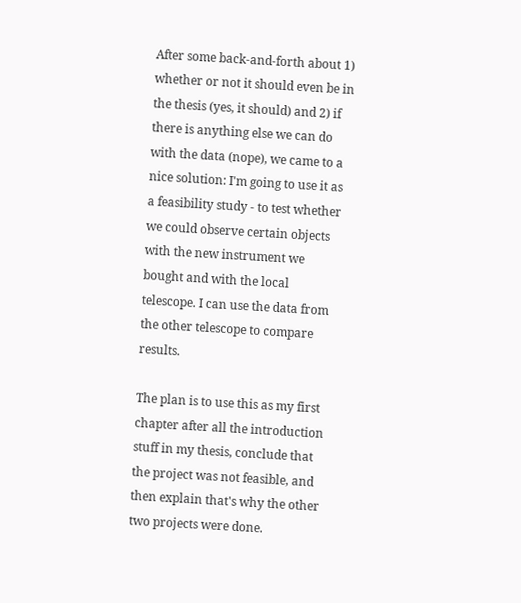After some back-and-forth about 1) whether or not it should even be in the thesis (yes, it should) and 2) if there is anything else we can do with the data (nope), we came to a nice solution: I'm going to use it as a feasibility study - to test whether we could observe certain objects with the new instrument we bought and with the local telescope. I can use the data from the other telescope to compare results.

The plan is to use this as my first chapter after all the introduction stuff in my thesis, conclude that the project was not feasible, and then explain that's why the other two projects were done.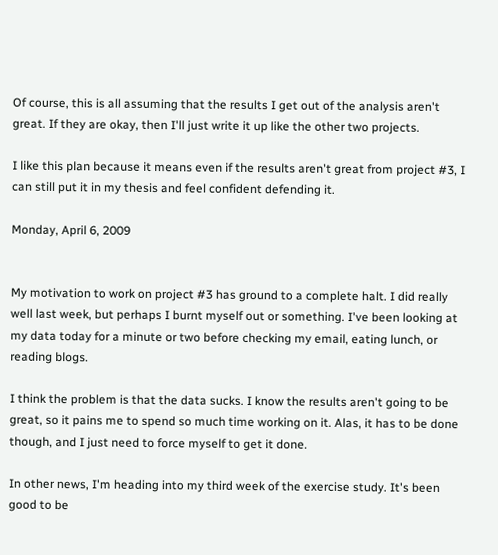Of course, this is all assuming that the results I get out of the analysis aren't great. If they are okay, then I'll just write it up like the other two projects.

I like this plan because it means even if the results aren't great from project #3, I can still put it in my thesis and feel confident defending it.

Monday, April 6, 2009


My motivation to work on project #3 has ground to a complete halt. I did really well last week, but perhaps I burnt myself out or something. I've been looking at my data today for a minute or two before checking my email, eating lunch, or reading blogs.

I think the problem is that the data sucks. I know the results aren't going to be great, so it pains me to spend so much time working on it. Alas, it has to be done though, and I just need to force myself to get it done.

In other news, I'm heading into my third week of the exercise study. It's been good to be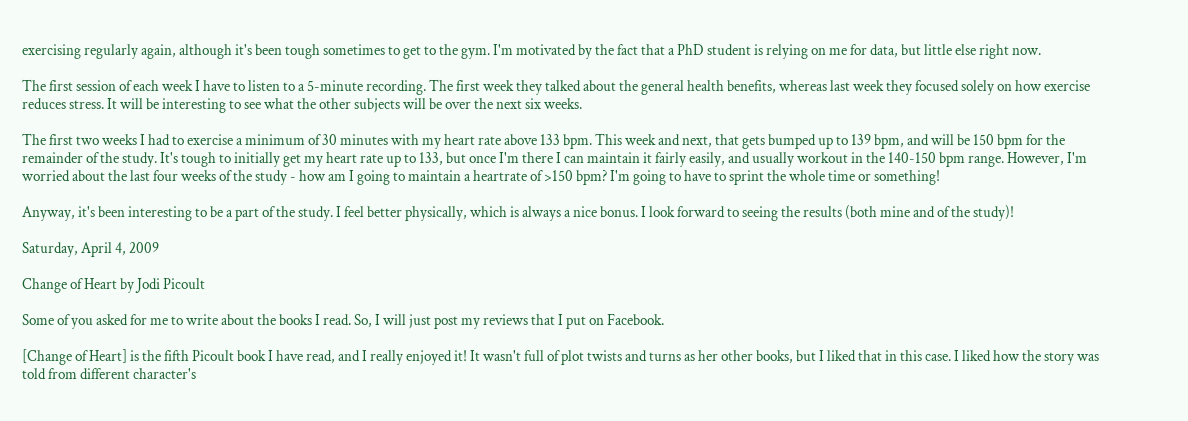exercising regularly again, although it's been tough sometimes to get to the gym. I'm motivated by the fact that a PhD student is relying on me for data, but little else right now.

The first session of each week I have to listen to a 5-minute recording. The first week they talked about the general health benefits, whereas last week they focused solely on how exercise reduces stress. It will be interesting to see what the other subjects will be over the next six weeks.

The first two weeks I had to exercise a minimum of 30 minutes with my heart rate above 133 bpm. This week and next, that gets bumped up to 139 bpm, and will be 150 bpm for the remainder of the study. It's tough to initially get my heart rate up to 133, but once I'm there I can maintain it fairly easily, and usually workout in the 140-150 bpm range. However, I'm worried about the last four weeks of the study - how am I going to maintain a heartrate of >150 bpm? I'm going to have to sprint the whole time or something!

Anyway, it's been interesting to be a part of the study. I feel better physically, which is always a nice bonus. I look forward to seeing the results (both mine and of the study)!

Saturday, April 4, 2009

Change of Heart by Jodi Picoult

Some of you asked for me to write about the books I read. So, I will just post my reviews that I put on Facebook.

[Change of Heart] is the fifth Picoult book I have read, and I really enjoyed it! It wasn't full of plot twists and turns as her other books, but I liked that in this case. I liked how the story was told from different character's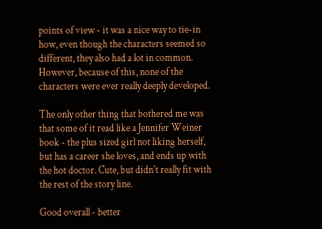points of view - it was a nice way to tie-in how, even though the characters seemed so different, they also had a lot in common. However, because of this, none of the characters were ever really deeply developed.

The only other thing that bothered me was that some of it read like a Jennifer Weiner book - the plus sized girl not liking herself, but has a career she loves, and ends up with the hot doctor. Cute, but didn't really fit with the rest of the story line.

Good overall - better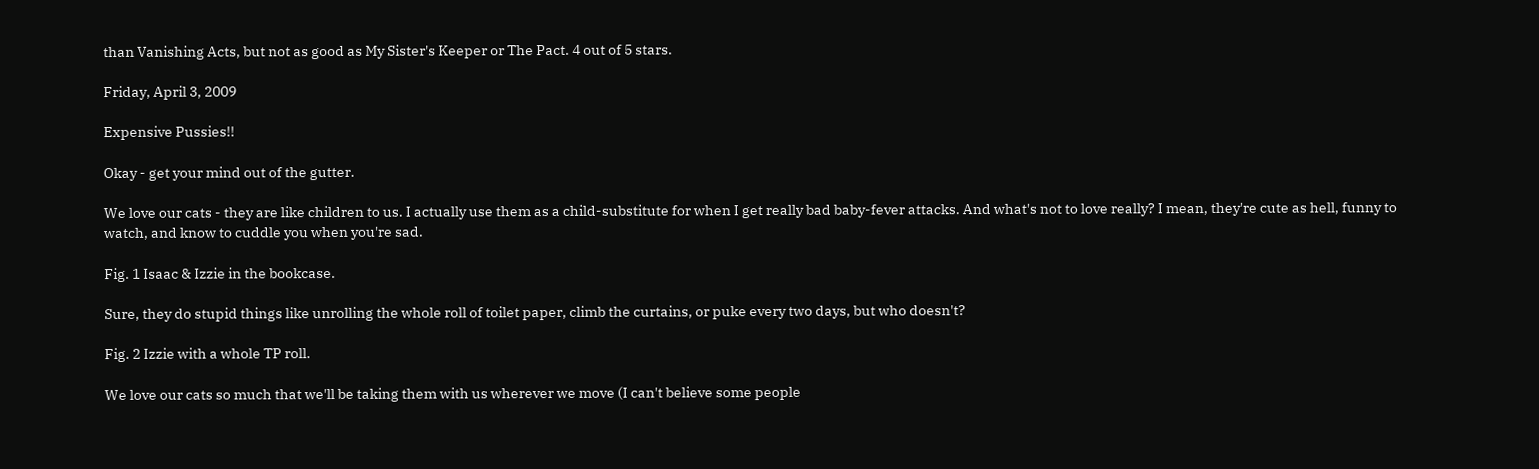than Vanishing Acts, but not as good as My Sister's Keeper or The Pact. 4 out of 5 stars.

Friday, April 3, 2009

Expensive Pussies!!

Okay - get your mind out of the gutter.

We love our cats - they are like children to us. I actually use them as a child-substitute for when I get really bad baby-fever attacks. And what's not to love really? I mean, they're cute as hell, funny to watch, and know to cuddle you when you're sad.

Fig. 1 Isaac & Izzie in the bookcase.

Sure, they do stupid things like unrolling the whole roll of toilet paper, climb the curtains, or puke every two days, but who doesn't?

Fig. 2 Izzie with a whole TP roll.

We love our cats so much that we'll be taking them with us wherever we move (I can't believe some people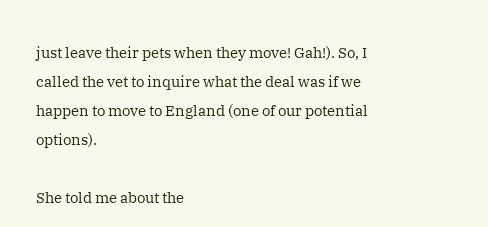just leave their pets when they move! Gah!). So, I called the vet to inquire what the deal was if we happen to move to England (one of our potential options).

She told me about the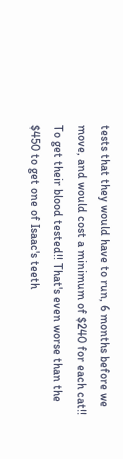tests that they would have to run, 6 months before we move, and would cost a minimum of $240 for each cat!! To get their blood tested!! That's even worse than the $450 to get one of Isaac's teeth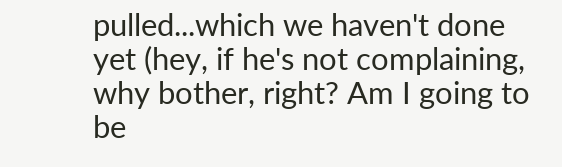pulled...which we haven't done yet (hey, if he's not complaining, why bother, right? Am I going to be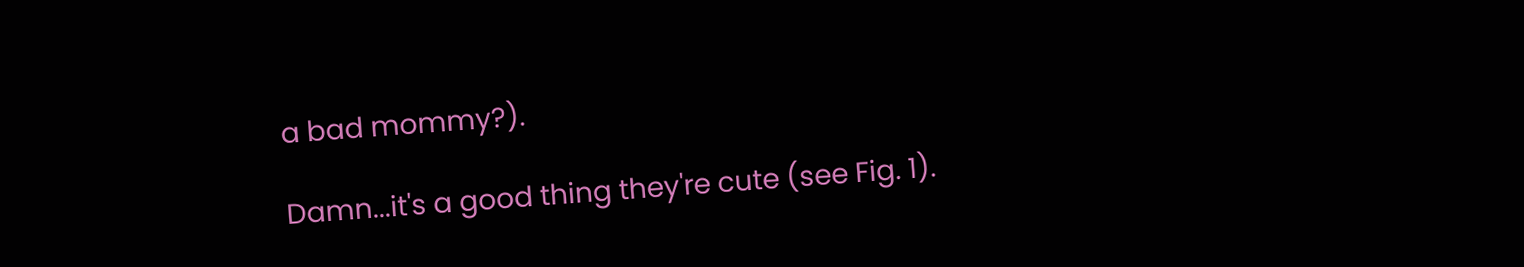a bad mommy?).

Damn...it's a good thing they're cute (see Fig. 1).